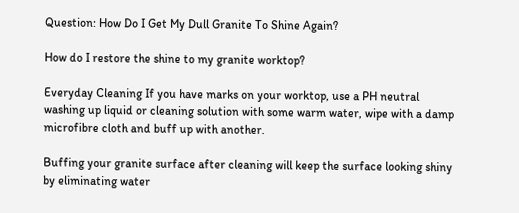Question: How Do I Get My Dull Granite To Shine Again?

How do I restore the shine to my granite worktop?

Everyday Cleaning If you have marks on your worktop, use a PH neutral washing up liquid or cleaning solution with some warm water, wipe with a damp microfibre cloth and buff up with another.

Buffing your granite surface after cleaning will keep the surface looking shiny by eliminating water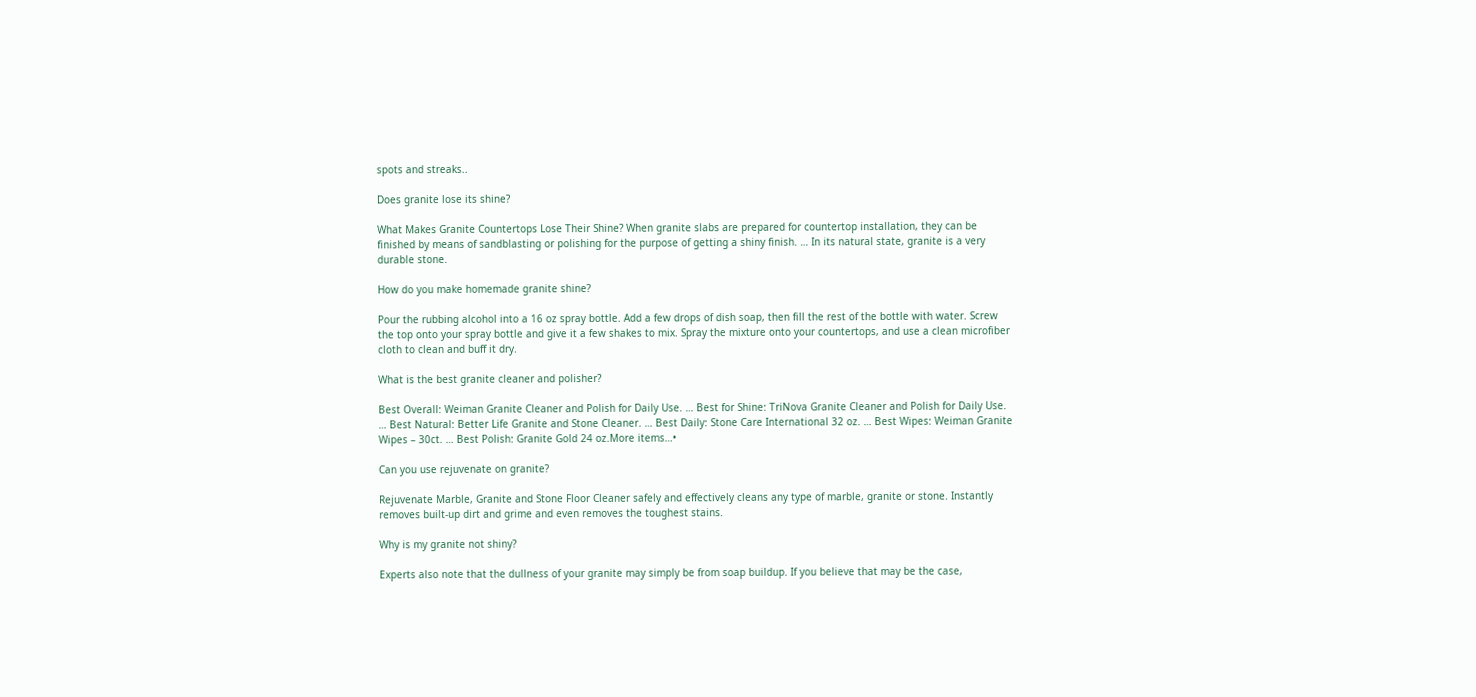spots and streaks..

Does granite lose its shine?

What Makes Granite Countertops Lose Their Shine? When granite slabs are prepared for countertop installation, they can be finished by means of sandblasting or polishing for the purpose of getting a shiny finish. … In its natural state, granite is a very durable stone.

How do you make homemade granite shine?

Pour the rubbing alcohol into a 16 oz spray bottle. Add a few drops of dish soap, then fill the rest of the bottle with water. Screw the top onto your spray bottle and give it a few shakes to mix. Spray the mixture onto your countertops, and use a clean microfiber cloth to clean and buff it dry.

What is the best granite cleaner and polisher?

Best Overall: Weiman Granite Cleaner and Polish for Daily Use. … Best for Shine: TriNova Granite Cleaner and Polish for Daily Use. … Best Natural: Better Life Granite and Stone Cleaner. … Best Daily: Stone Care International 32 oz. … Best Wipes: Weiman Granite Wipes – 30ct. … Best Polish: Granite Gold 24 oz.More items…•

Can you use rejuvenate on granite?

Rejuvenate Marble, Granite and Stone Floor Cleaner safely and effectively cleans any type of marble, granite or stone. Instantly removes built-up dirt and grime and even removes the toughest stains.

Why is my granite not shiny?

Experts also note that the dullness of your granite may simply be from soap buildup. If you believe that may be the case,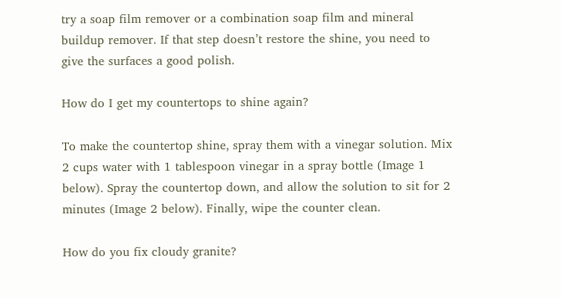try a soap film remover or a combination soap film and mineral buildup remover. If that step doesn’t restore the shine, you need to give the surfaces a good polish.

How do I get my countertops to shine again?

To make the countertop shine, spray them with a vinegar solution. Mix 2 cups water with 1 tablespoon vinegar in a spray bottle (Image 1 below). Spray the countertop down, and allow the solution to sit for 2 minutes (Image 2 below). Finally, wipe the counter clean.

How do you fix cloudy granite?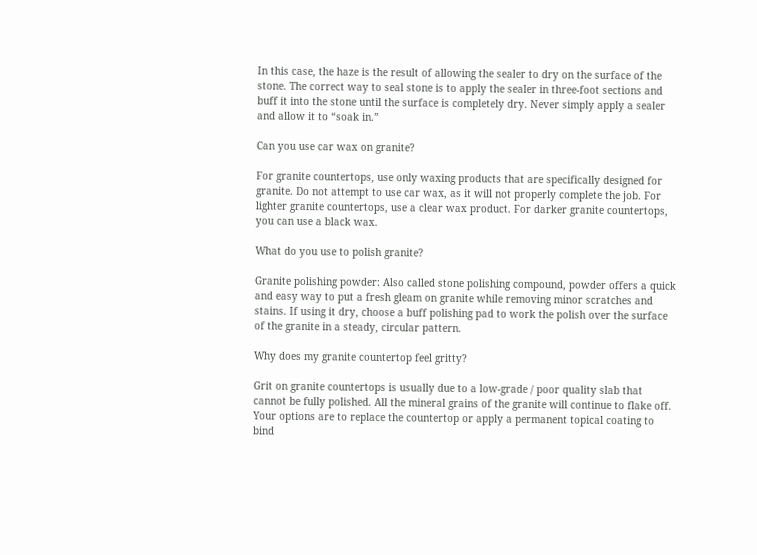In this case, the haze is the result of allowing the sealer to dry on the surface of the stone. The correct way to seal stone is to apply the sealer in three-foot sections and buff it into the stone until the surface is completely dry. Never simply apply a sealer and allow it to “soak in.”

Can you use car wax on granite?

For granite countertops, use only waxing products that are specifically designed for granite. Do not attempt to use car wax, as it will not properly complete the job. For lighter granite countertops, use a clear wax product. For darker granite countertops, you can use a black wax.

What do you use to polish granite?

Granite polishing powder: Also called stone polishing compound, powder offers a quick and easy way to put a fresh gleam on granite while removing minor scratches and stains. If using it dry, choose a buff polishing pad to work the polish over the surface of the granite in a steady, circular pattern.

Why does my granite countertop feel gritty?

Grit on granite countertops is usually due to a low-grade / poor quality slab that cannot be fully polished. All the mineral grains of the granite will continue to flake off. Your options are to replace the countertop or apply a permanent topical coating to bind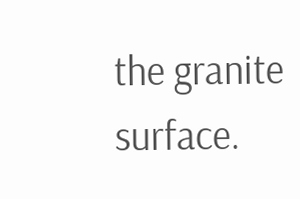the granite surface.